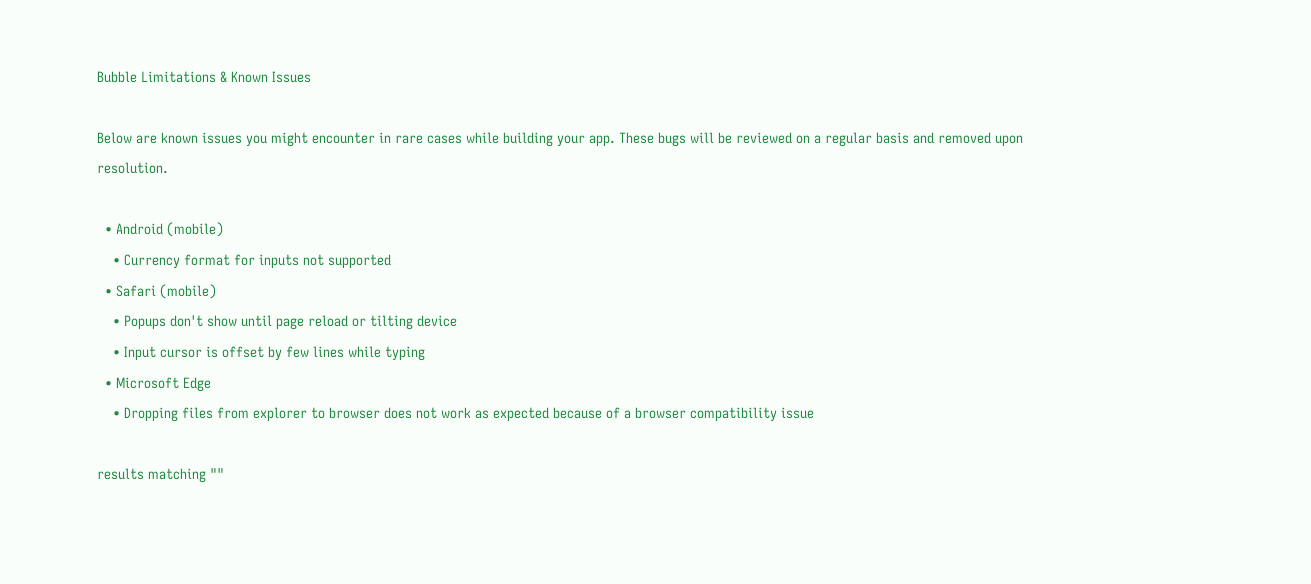Bubble Limitations & Known Issues

Below are known issues you might encounter in rare cases while building your app. These bugs will be reviewed on a regular basis and removed upon resolution.

  • Android (mobile)
    • Currency format for inputs not supported
  • Safari (mobile)
    • Popups don't show until page reload or tilting device
    • Input cursor is offset by few lines while typing
  • Microsoft Edge
    • Dropping files from explorer to browser does not work as expected because of a browser compatibility issue

results matching ""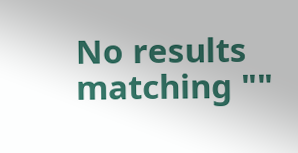No results matching ""